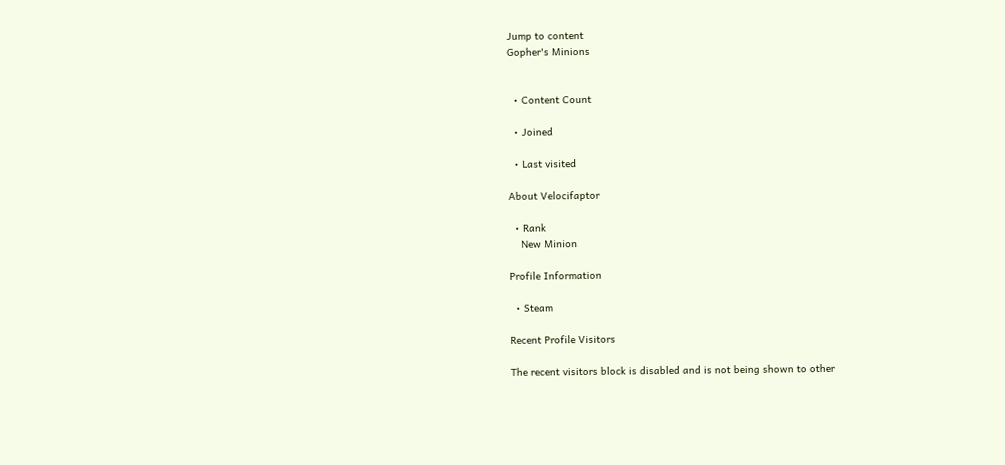Jump to content
Gopher's Minions


  • Content Count

  • Joined

  • Last visited

About Velocifaptor

  • Rank
    New Minion

Profile Information

  • Steam

Recent Profile Visitors

The recent visitors block is disabled and is not being shown to other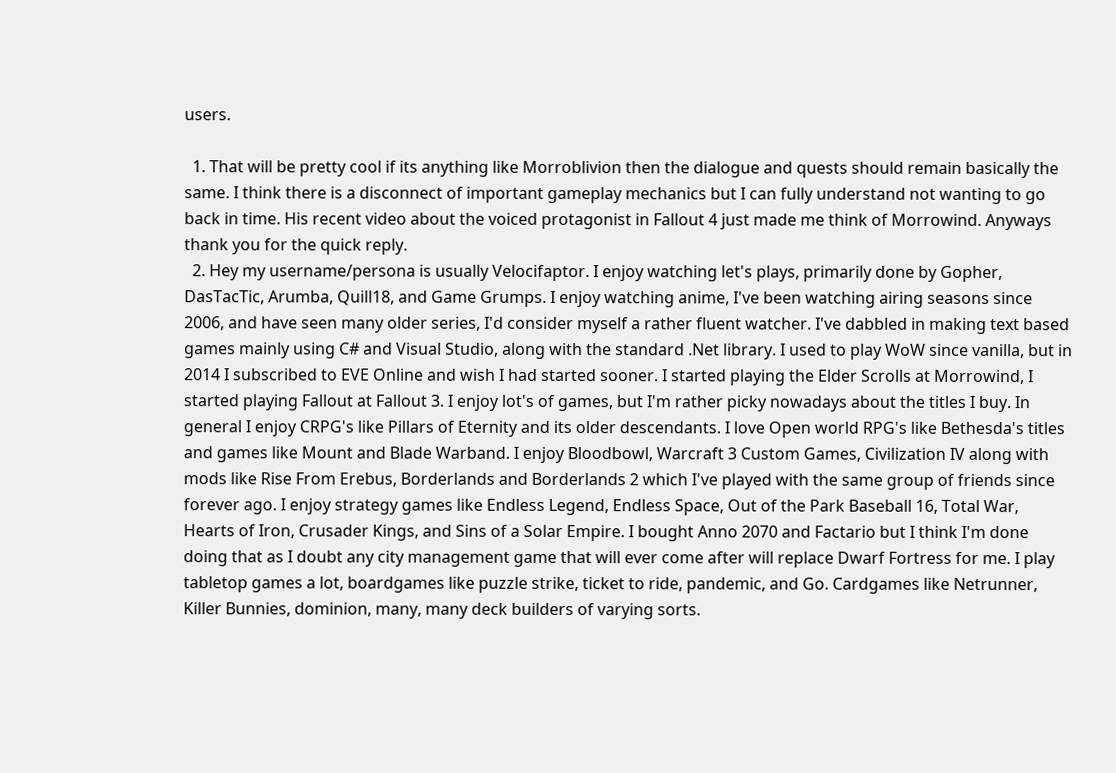users.

  1. That will be pretty cool if its anything like Morroblivion then the dialogue and quests should remain basically the same. I think there is a disconnect of important gameplay mechanics but I can fully understand not wanting to go back in time. His recent video about the voiced protagonist in Fallout 4 just made me think of Morrowind. Anyways thank you for the quick reply.
  2. Hey my username/persona is usually Velocifaptor. I enjoy watching let's plays, primarily done by Gopher, DasTacTic, Arumba, Quill18, and Game Grumps. I enjoy watching anime, I've been watching airing seasons since 2006, and have seen many older series, I'd consider myself a rather fluent watcher. I've dabbled in making text based games mainly using C# and Visual Studio, along with the standard .Net library. I used to play WoW since vanilla, but in 2014 I subscribed to EVE Online and wish I had started sooner. I started playing the Elder Scrolls at Morrowind, I started playing Fallout at Fallout 3. I enjoy lot's of games, but I'm rather picky nowadays about the titles I buy. In general I enjoy CRPG's like Pillars of Eternity and its older descendants. I love Open world RPG's like Bethesda's titles and games like Mount and Blade Warband. I enjoy Bloodbowl, Warcraft 3 Custom Games, Civilization IV along with mods like Rise From Erebus, Borderlands and Borderlands 2 which I've played with the same group of friends since forever ago. I enjoy strategy games like Endless Legend, Endless Space, Out of the Park Baseball 16, Total War, Hearts of Iron, Crusader Kings, and Sins of a Solar Empire. I bought Anno 2070 and Factario but I think I'm done doing that as I doubt any city management game that will ever come after will replace Dwarf Fortress for me. I play tabletop games a lot, boardgames like puzzle strike, ticket to ride, pandemic, and Go. Cardgames like Netrunner, Killer Bunnies, dominion, many, many deck builders of varying sorts.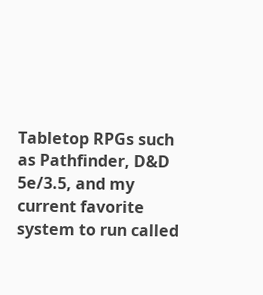Tabletop RPGs such as Pathfinder, D&D 5e/3.5, and my current favorite system to run called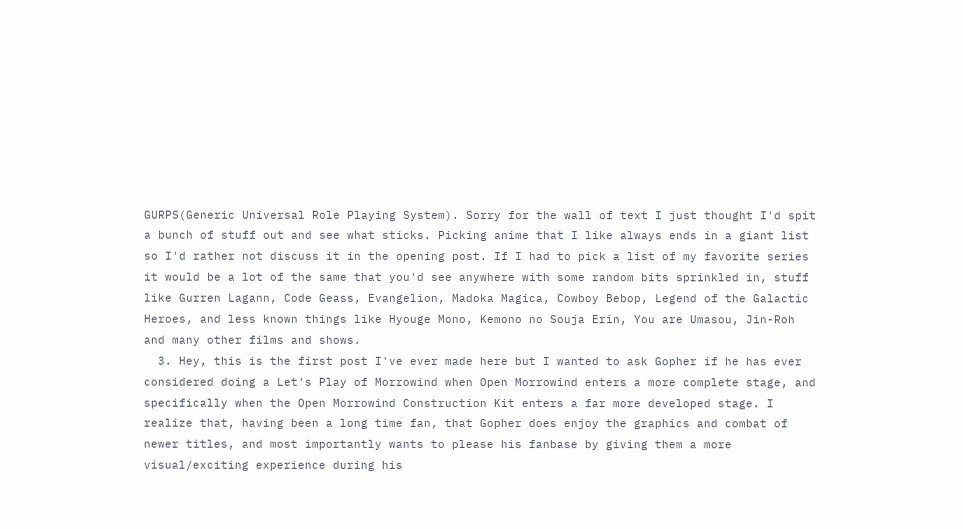GURPS(Generic Universal Role Playing System). Sorry for the wall of text I just thought I'd spit a bunch of stuff out and see what sticks. Picking anime that I like always ends in a giant list so I'd rather not discuss it in the opening post. If I had to pick a list of my favorite series it would be a lot of the same that you'd see anywhere with some random bits sprinkled in, stuff like Gurren Lagann, Code Geass, Evangelion, Madoka Magica, Cowboy Bebop, Legend of the Galactic Heroes, and less known things like Hyouge Mono, Kemono no Souja Erin, You are Umasou, Jin-Roh and many other films and shows.
  3. Hey, this is the first post I've ever made here but I wanted to ask Gopher if he has ever considered doing a Let's Play of Morrowind when Open Morrowind enters a more complete stage, and specifically when the Open Morrowind Construction Kit enters a far more developed stage. I realize that, having been a long time fan, that Gopher does enjoy the graphics and combat of newer titles, and most importantly wants to please his fanbase by giving them a more visual/exciting experience during his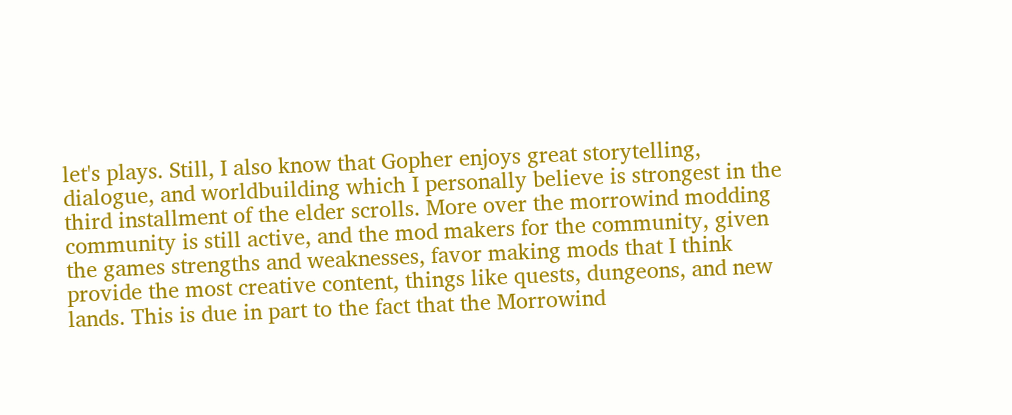let's plays. Still, I also know that Gopher enjoys great storytelling, dialogue, and worldbuilding which I personally believe is strongest in the third installment of the elder scrolls. More over the morrowind modding community is still active, and the mod makers for the community, given the games strengths and weaknesses, favor making mods that I think provide the most creative content, things like quests, dungeons, and new lands. This is due in part to the fact that the Morrowind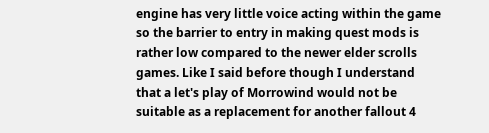engine has very little voice acting within the game so the barrier to entry in making quest mods is rather low compared to the newer elder scrolls games. Like I said before though I understand that a let's play of Morrowind would not be suitable as a replacement for another fallout 4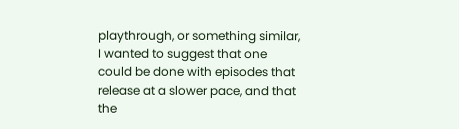playthrough, or something similar, I wanted to suggest that one could be done with episodes that release at a slower pace, and that the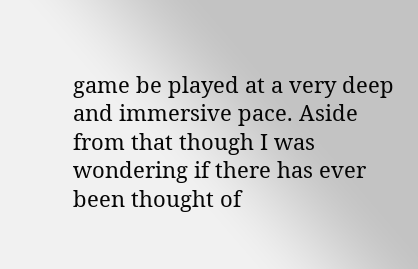game be played at a very deep and immersive pace. Aside from that though I was wondering if there has ever been thought of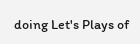doing Let's Plays of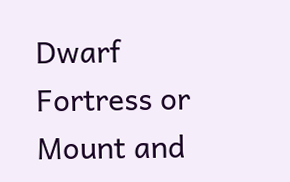Dwarf Fortress or Mount and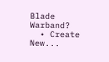Blade Warband?
  • Create New...